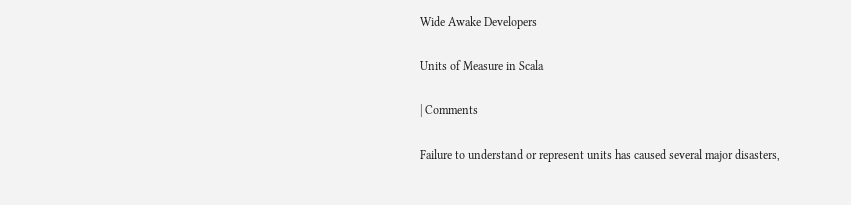Wide Awake Developers

Units of Measure in Scala

| Comments

Failure to understand or represent units has caused several major disasters,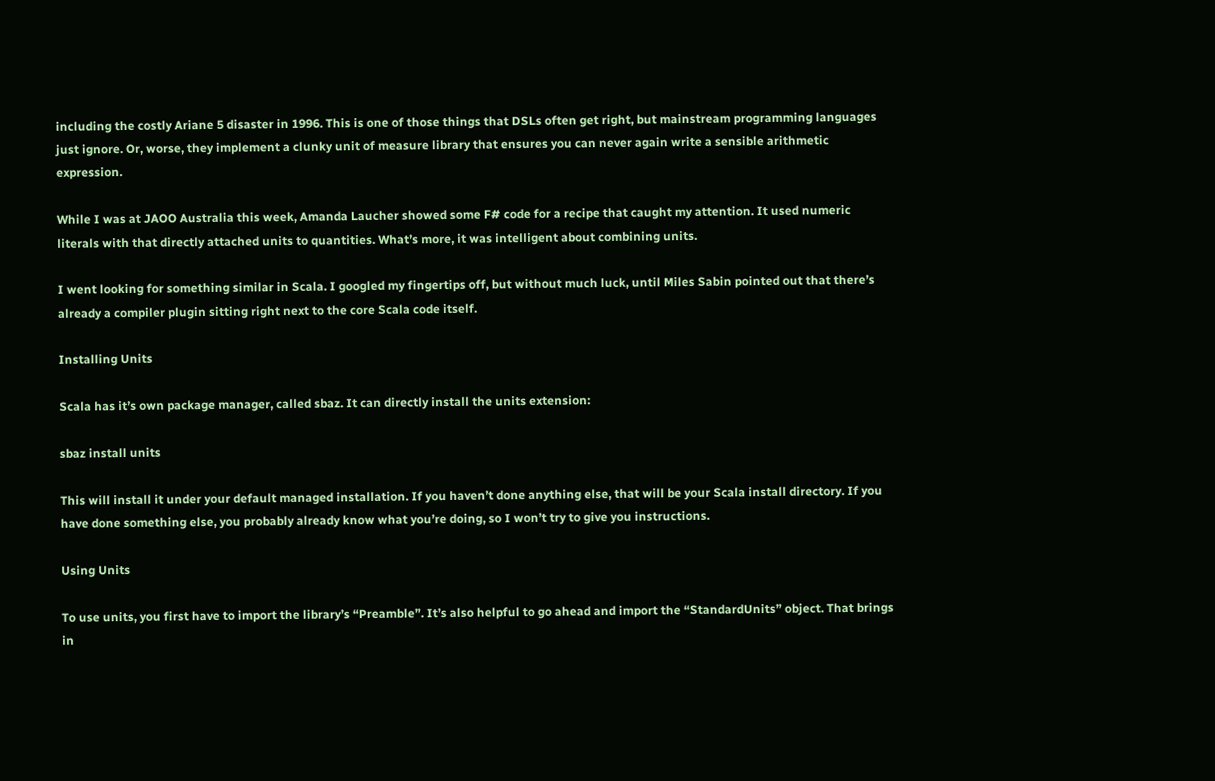including the costly Ariane 5 disaster in 1996. This is one of those things that DSLs often get right, but mainstream programming languages just ignore. Or, worse, they implement a clunky unit of measure library that ensures you can never again write a sensible arithmetic expression.

While I was at JAOO Australia this week, Amanda Laucher showed some F# code for a recipe that caught my attention. It used numeric literals with that directly attached units to quantities. What’s more, it was intelligent about combining units.

I went looking for something similar in Scala. I googled my fingertips off, but without much luck, until Miles Sabin pointed out that there’s already a compiler plugin sitting right next to the core Scala code itself.

Installing Units

Scala has it’s own package manager, called sbaz. It can directly install the units extension:

sbaz install units

This will install it under your default managed installation. If you haven’t done anything else, that will be your Scala install directory. If you have done something else, you probably already know what you’re doing, so I won’t try to give you instructions.

Using Units

To use units, you first have to import the library’s “Preamble”. It’s also helpful to go ahead and import the “StandardUnits” object. That brings in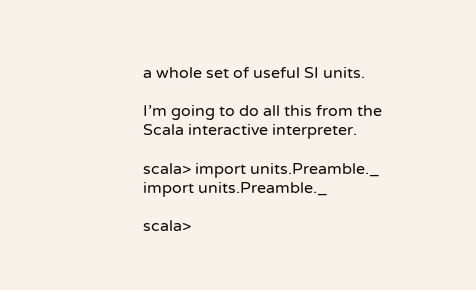a whole set of useful SI units.

I’m going to do all this from the Scala interactive interpreter.

scala> import units.Preamble._
import units.Preamble._

scala>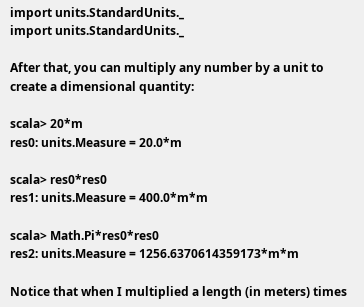import units.StandardUnits._
import units.StandardUnits._

After that, you can multiply any number by a unit to create a dimensional quantity:

scala> 20*m
res0: units.Measure = 20.0*m

scala> res0*res0
res1: units.Measure = 400.0*m*m

scala> Math.Pi*res0*res0
res2: units.Measure = 1256.6370614359173*m*m

Notice that when I multiplied a length (in meters) times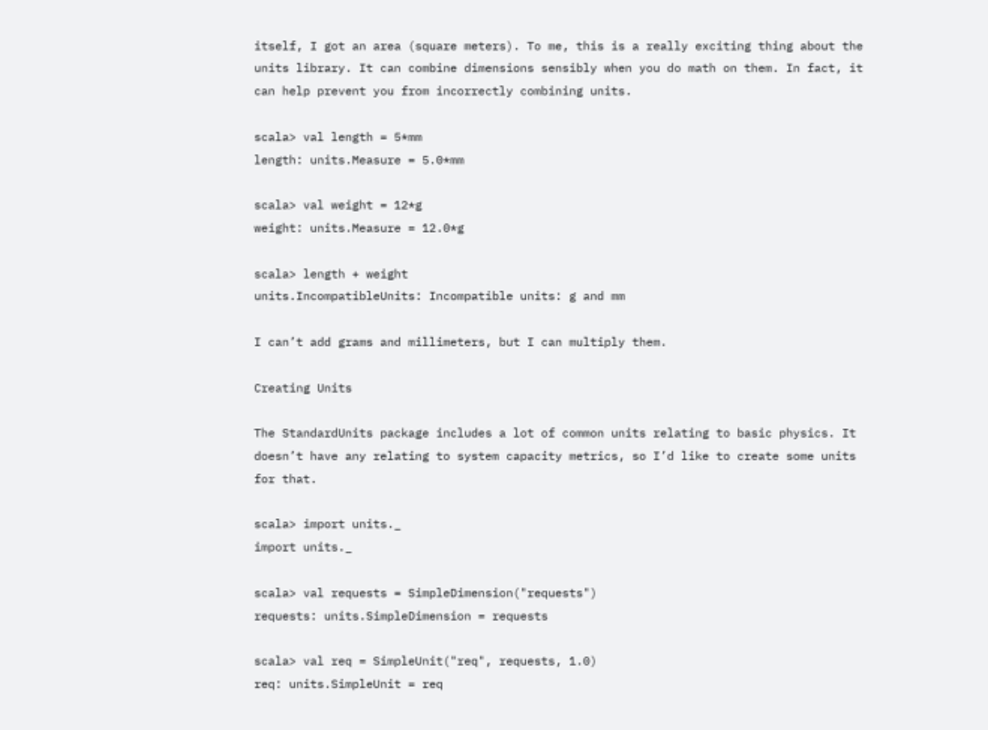itself, I got an area (square meters). To me, this is a really exciting thing about the units library. It can combine dimensions sensibly when you do math on them. In fact, it can help prevent you from incorrectly combining units.

scala> val length = 5*mm
length: units.Measure = 5.0*mm

scala> val weight = 12*g
weight: units.Measure = 12.0*g

scala> length + weight
units.IncompatibleUnits: Incompatible units: g and mm

I can’t add grams and millimeters, but I can multiply them.

Creating Units

The StandardUnits package includes a lot of common units relating to basic physics. It doesn’t have any relating to system capacity metrics, so I’d like to create some units for that.

scala> import units._
import units._

scala> val requests = SimpleDimension("requests")
requests: units.SimpleDimension = requests

scala> val req = SimpleUnit("req", requests, 1.0)
req: units.SimpleUnit = req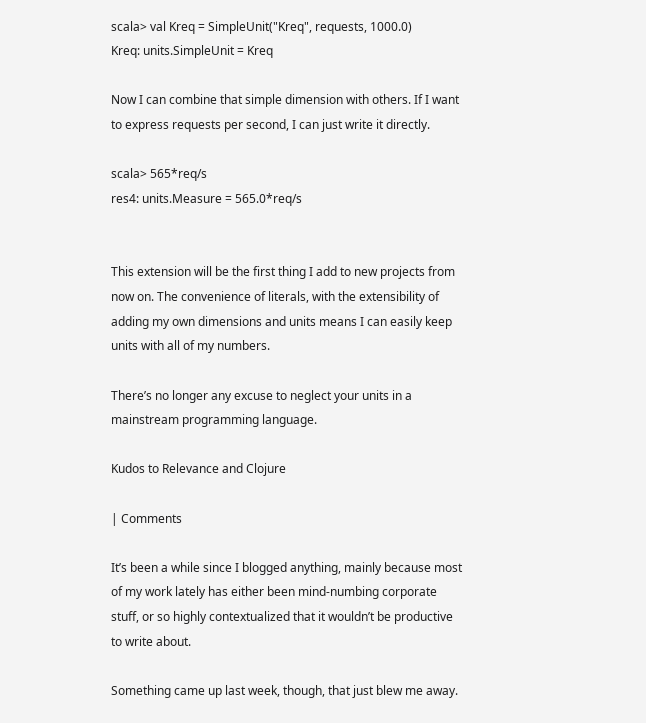scala> val Kreq = SimpleUnit("Kreq", requests, 1000.0)
Kreq: units.SimpleUnit = Kreq

Now I can combine that simple dimension with others. If I want to express requests per second, I can just write it directly.

scala> 565*req/s
res4: units.Measure = 565.0*req/s


This extension will be the first thing I add to new projects from now on. The convenience of literals, with the extensibility of adding my own dimensions and units means I can easily keep units with all of my numbers.

There’s no longer any excuse to neglect your units in a mainstream programming language.

Kudos to Relevance and Clojure

| Comments

It’s been a while since I blogged anything, mainly because most of my work lately has either been mind-numbing corporate stuff, or so highly contextualized that it wouldn’t be productive to write about.

Something came up last week, though, that just blew me away.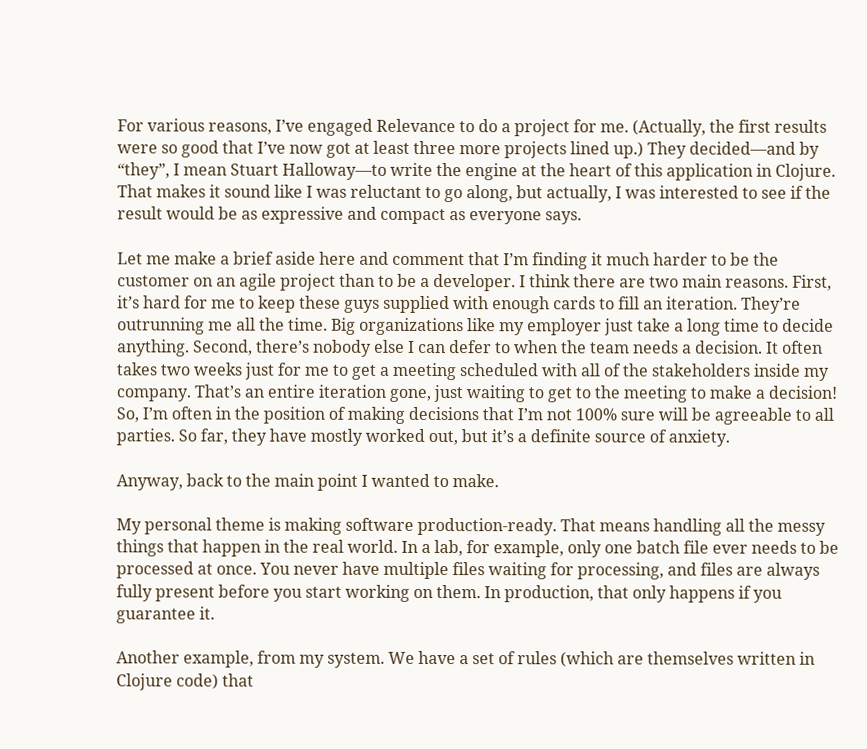For various reasons, I’ve engaged Relevance to do a project for me. (Actually, the first results were so good that I’ve now got at least three more projects lined up.) They decided—and by “they”, I mean Stuart Halloway—to write the engine at the heart of this application in Clojure. That makes it sound like I was reluctant to go along, but actually, I was interested to see if the result would be as expressive and compact as everyone says.

Let me make a brief aside here and comment that I’m finding it much harder to be the customer on an agile project than to be a developer. I think there are two main reasons. First, it’s hard for me to keep these guys supplied with enough cards to fill an iteration. They’re outrunning me all the time. Big organizations like my employer just take a long time to decide anything. Second, there’s nobody else I can defer to when the team needs a decision. It often takes two weeks just for me to get a meeting scheduled with all of the stakeholders inside my company. That’s an entire iteration gone, just waiting to get to the meeting to make a decision! So, I’m often in the position of making decisions that I’m not 100% sure will be agreeable to all parties. So far, they have mostly worked out, but it’s a definite source of anxiety.

Anyway, back to the main point I wanted to make.

My personal theme is making software production-ready. That means handling all the messy things that happen in the real world. In a lab, for example, only one batch file ever needs to be processed at once. You never have multiple files waiting for processing, and files are always fully present before you start working on them. In production, that only happens if you guarantee it.

Another example, from my system. We have a set of rules (which are themselves written in Clojure code) that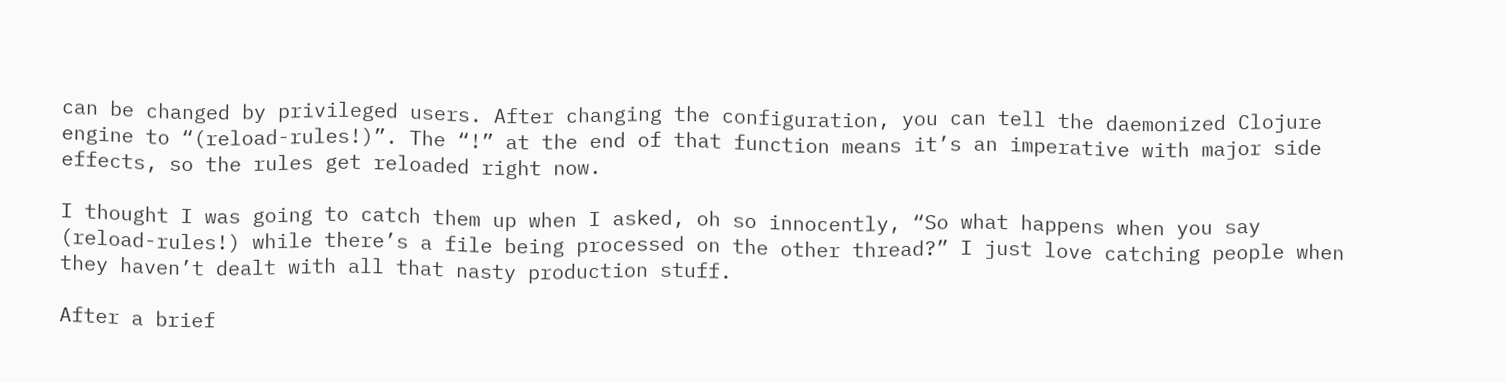can be changed by privileged users. After changing the configuration, you can tell the daemonized Clojure engine to “(reload-rules!)”. The “!” at the end of that function means it’s an imperative with major side effects, so the rules get reloaded right now.

I thought I was going to catch them up when I asked, oh so innocently, “So what happens when you say (reload-rules!) while there’s a file being processed on the other thread?” I just love catching people when they haven’t dealt with all that nasty production stuff.

After a brief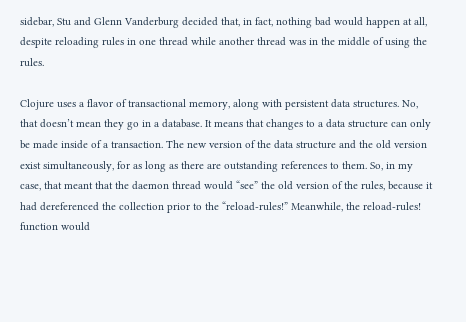sidebar, Stu and Glenn Vanderburg decided that, in fact, nothing bad would happen at all, despite reloading rules in one thread while another thread was in the middle of using the rules.

Clojure uses a flavor of transactional memory, along with persistent data structures. No, that doesn’t mean they go in a database. It means that changes to a data structure can only be made inside of a transaction. The new version of the data structure and the old version exist simultaneously, for as long as there are outstanding references to them. So, in my case, that meant that the daemon thread would “see” the old version of the rules, because it had dereferenced the collection prior to the “reload-rules!” Meanwhile, the reload-rules! function would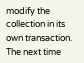modify the collection in its own transaction. The next time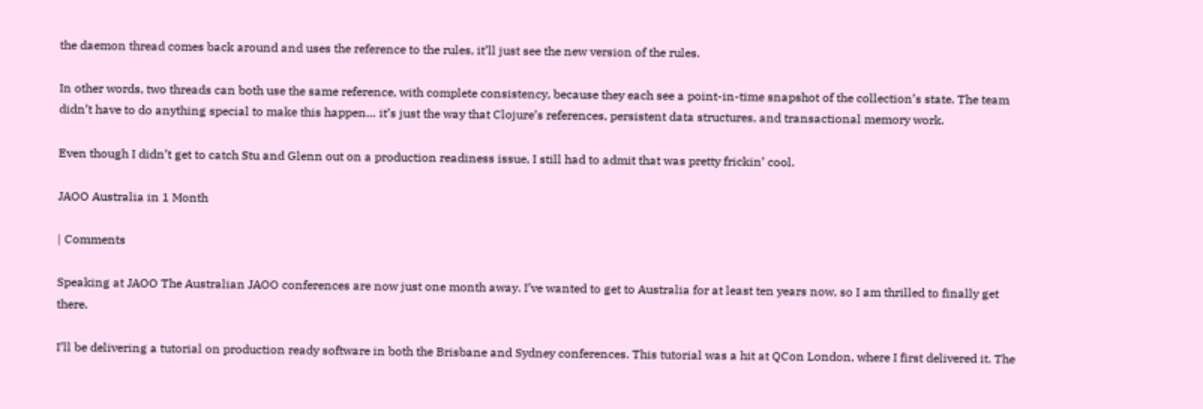the daemon thread comes back around and uses the reference to the rules, it’ll just see the new version of the rules.

In other words, two threads can both use the same reference, with complete consistency, because they each see a point-in-time snapshot of the collection’s state. The team didn’t have to do anything special to make this happen… it’s just the way that Clojure’s references, persistent data structures, and transactional memory work.

Even though I didn’t get to catch Stu and Glenn out on a production readiness issue, I still had to admit that was pretty frickin’ cool.

JAOO Australia in 1 Month

| Comments

Speaking at JAOO The Australian JAOO conferences are now just one month away. I’ve wanted to get to Australia for at least ten years now, so I am thrilled to finally get there.

I’ll be delivering a tutorial on production ready software in both the Brisbane and Sydney conferences. This tutorial was a hit at QCon London, where I first delivered it. The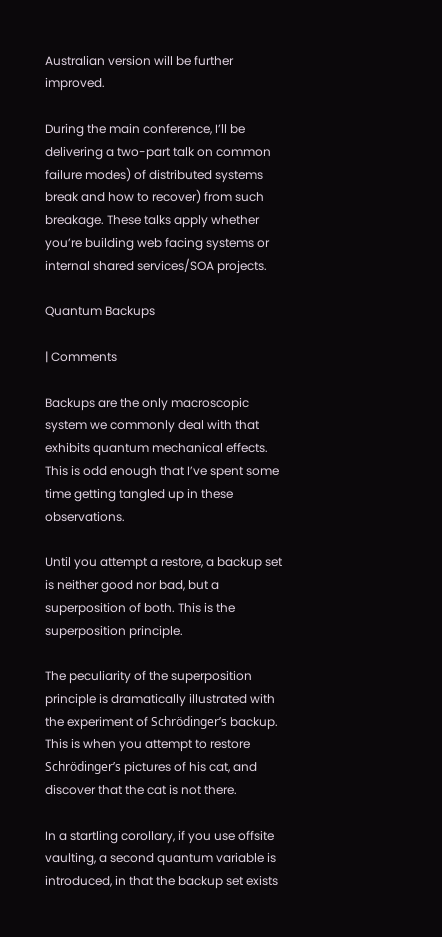Australian version will be further improved.

During the main conference, I’ll be delivering a two-part talk on common failure modes) of distributed systems break and how to recover) from such breakage. These talks apply whether you’re building web facing systems or internal shared services/SOA projects.

Quantum Backups

| Comments

Backups are the only macroscopic system we commonly deal with that exhibits quantum mechanical effects. This is odd enough that I’ve spent some time getting tangled up in these observations.

Until you attempt a restore, a backup set is neither good nor bad, but a superposition of both. This is the superposition principle.

The peculiarity of the superposition principle is dramatically illustrated with the experiment of Schrödinger’s backup. This is when you attempt to restore Schrödinger’s pictures of his cat, and discover that the cat is not there.

In a startling corollary, if you use offsite vaulting, a second quantum variable is introduced, in that the backup set exists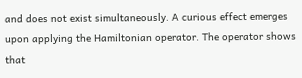and does not exist simultaneously. A curious effect emerges upon applying the Hamiltonian operator. The operator shows that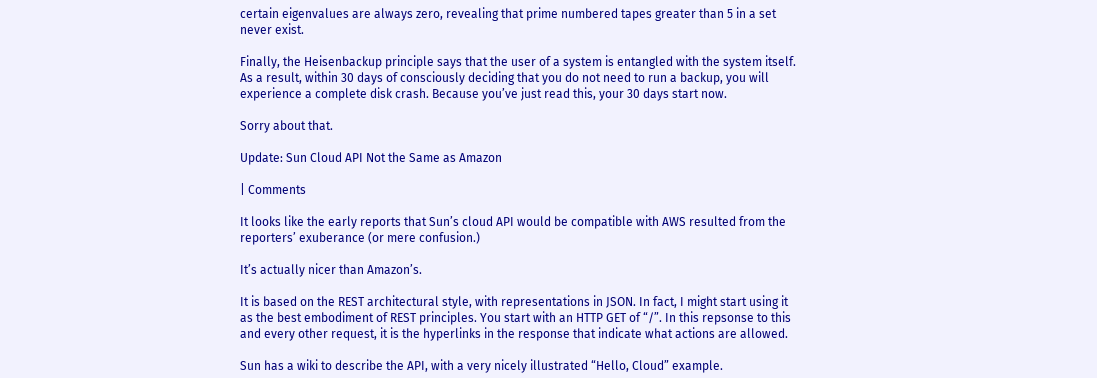certain eigenvalues are always zero, revealing that prime numbered tapes greater than 5 in a set never exist.

Finally, the Heisenbackup principle says that the user of a system is entangled with the system itself. As a result, within 30 days of consciously deciding that you do not need to run a backup, you will experience a complete disk crash. Because you’ve just read this, your 30 days start now.

Sorry about that.

Update: Sun Cloud API Not the Same as Amazon

| Comments

It looks like the early reports that Sun’s cloud API would be compatible with AWS resulted from the reporters’ exuberance (or mere confusion.)

It’s actually nicer than Amazon’s.

It is based on the REST architectural style, with representations in JSON. In fact, I might start using it as the best embodiment of REST principles. You start with an HTTP GET of “/”. In this repsonse to this and every other request, it is the hyperlinks in the response that indicate what actions are allowed.

Sun has a wiki to describe the API, with a very nicely illustrated “Hello, Cloud” example.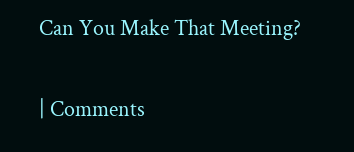Can You Make That Meeting?

| Comments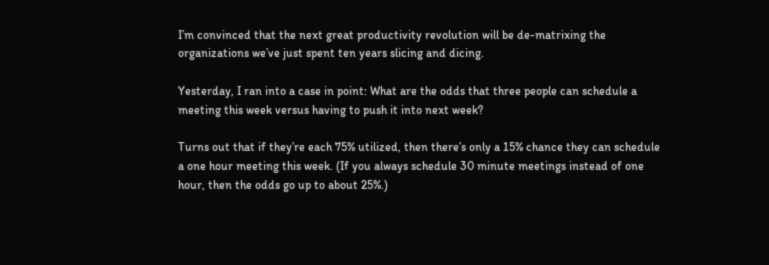I’m convinced that the next great productivity revolution will be de-matrixing the organizations we’ve just spent ten years slicing and dicing.

Yesterday, I ran into a case in point: What are the odds that three people can schedule a meeting this week versus having to push it into next week?

Turns out that if they’re each 75% utilized, then there’s only a 15% chance they can schedule a one hour meeting this week. (If you always schedule 30 minute meetings instead of one hour, then the odds go up to about 25%.)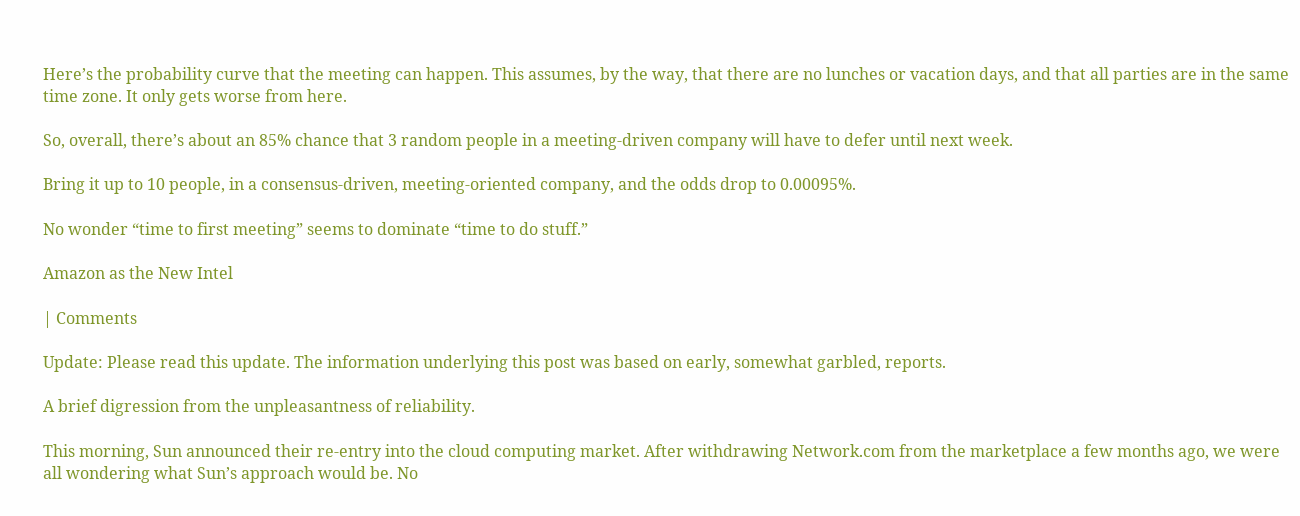Here’s the probability curve that the meeting can happen. This assumes, by the way, that there are no lunches or vacation days, and that all parties are in the same time zone. It only gets worse from here.

So, overall, there’s about an 85% chance that 3 random people in a meeting-driven company will have to defer until next week.

Bring it up to 10 people, in a consensus-driven, meeting-oriented company, and the odds drop to 0.00095%.

No wonder “time to first meeting” seems to dominate “time to do stuff.”

Amazon as the New Intel

| Comments

Update: Please read this update. The information underlying this post was based on early, somewhat garbled, reports.

A brief digression from the unpleasantness of reliability.

This morning, Sun announced their re-entry into the cloud computing market. After withdrawing Network.com from the marketplace a few months ago, we were all wondering what Sun’s approach would be. No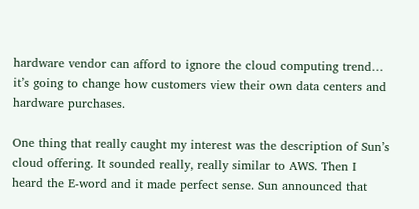hardware vendor can afford to ignore the cloud computing trend… it’s going to change how customers view their own data centers and hardware purchases.

One thing that really caught my interest was the description of Sun’s cloud offering. It sounded really, really similar to AWS. Then I heard the E-word and it made perfect sense. Sun announced that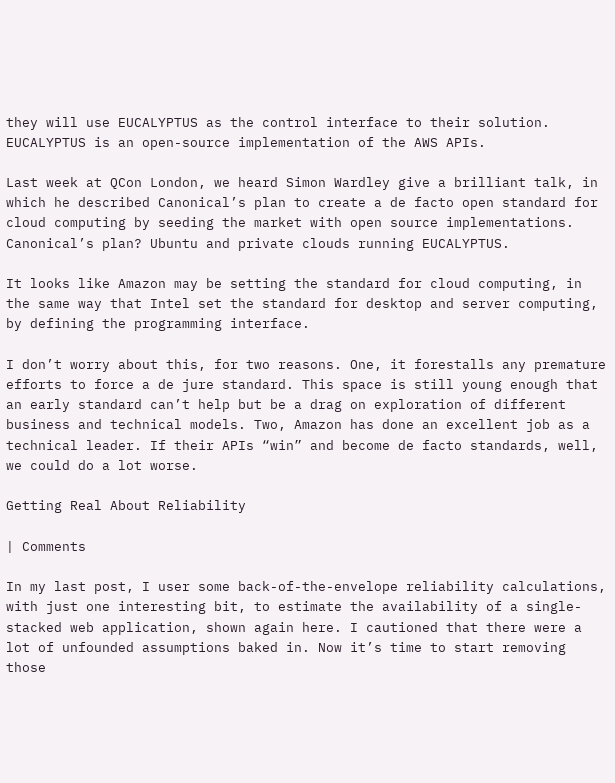they will use EUCALYPTUS as the control interface to their solution. EUCALYPTUS is an open-source implementation of the AWS APIs.

Last week at QCon London, we heard Simon Wardley give a brilliant talk, in which he described Canonical’s plan to create a de facto open standard for cloud computing by seeding the market with open source implementations. Canonical’s plan? Ubuntu and private clouds running EUCALYPTUS.

It looks like Amazon may be setting the standard for cloud computing, in the same way that Intel set the standard for desktop and server computing, by defining the programming interface.

I don’t worry about this, for two reasons. One, it forestalls any premature efforts to force a de jure standard. This space is still young enough that an early standard can’t help but be a drag on exploration of different business and technical models. Two, Amazon has done an excellent job as a technical leader. If their APIs “win” and become de facto standards, well, we could do a lot worse.

Getting Real About Reliability

| Comments

In my last post, I user some back-of-the-envelope reliability calculations, with just one interesting bit, to estimate the availability of a single-stacked web application, shown again here. I cautioned that there were a lot of unfounded assumptions baked in. Now it’s time to start removing those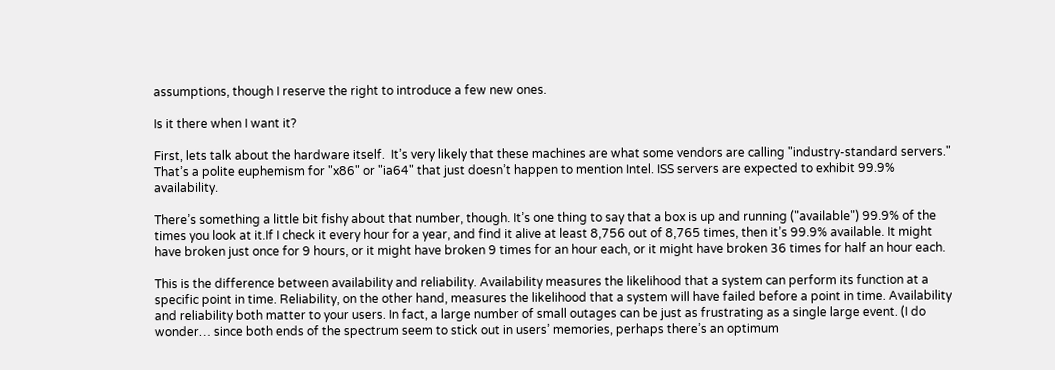assumptions, though I reserve the right to introduce a few new ones.

Is it there when I want it?

First, lets talk about the hardware itself.  It’s very likely that these machines are what some vendors are calling "industry-standard servers." That’s a polite euphemism for "x86" or "ia64" that just doesn’t happen to mention Intel. ISS servers are expected to exhibit 99.9% availability.

There’s something a little bit fishy about that number, though. It’s one thing to say that a box is up and running ("available") 99.9% of the times you look at it.If I check it every hour for a year, and find it alive at least 8,756 out of 8,765 times, then it’s 99.9% available. It might have broken just once for 9 hours, or it might have broken 9 times for an hour each, or it might have broken 36 times for half an hour each.

This is the difference between availability and reliability. Availability measures the likelihood that a system can perform its function at a specific point in time. Reliability, on the other hand, measures the likelihood that a system will have failed before a point in time. Availability and reliability both matter to your users. In fact, a large number of small outages can be just as frustrating as a single large event. (I do wonder… since both ends of the spectrum seem to stick out in users’ memories, perhaps there’s an optimum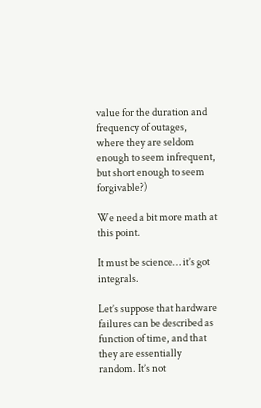value for the duration and frequency of outages, where they are seldom enough to seem infrequent, but short enough to seem forgivable?)

We need a bit more math at this point.

It must be science… it’s got integrals.

Let’s suppose that hardware failures can be described as function of time, and that they are essentially random. It’s not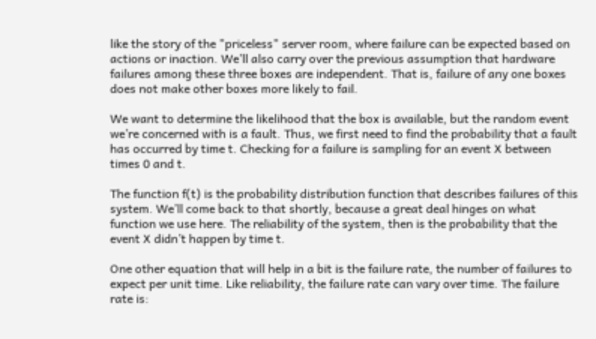like the story of the "priceless" server room, where failure can be expected based on actions or inaction. We’ll also carry over the previous assumption that hardware failures among these three boxes are independent. That is, failure of any one boxes does not make other boxes more likely to fail.

We want to determine the likelihood that the box is available, but the random event we’re concerned with is a fault. Thus, we first need to find the probability that a fault has occurred by time t. Checking for a failure is sampling for an event X between times 0 and t.

The function f(t) is the probability distribution function that describes failures of this system. We’ll come back to that shortly, because a great deal hinges on what function we use here. The reliability of the system, then is the probability that the event X didn’t happen by time t.

One other equation that will help in a bit is the failure rate, the number of failures to expect per unit time. Like reliability, the failure rate can vary over time. The failure rate is: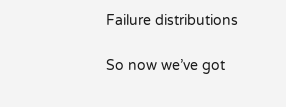Failure distributions

So now we’ve got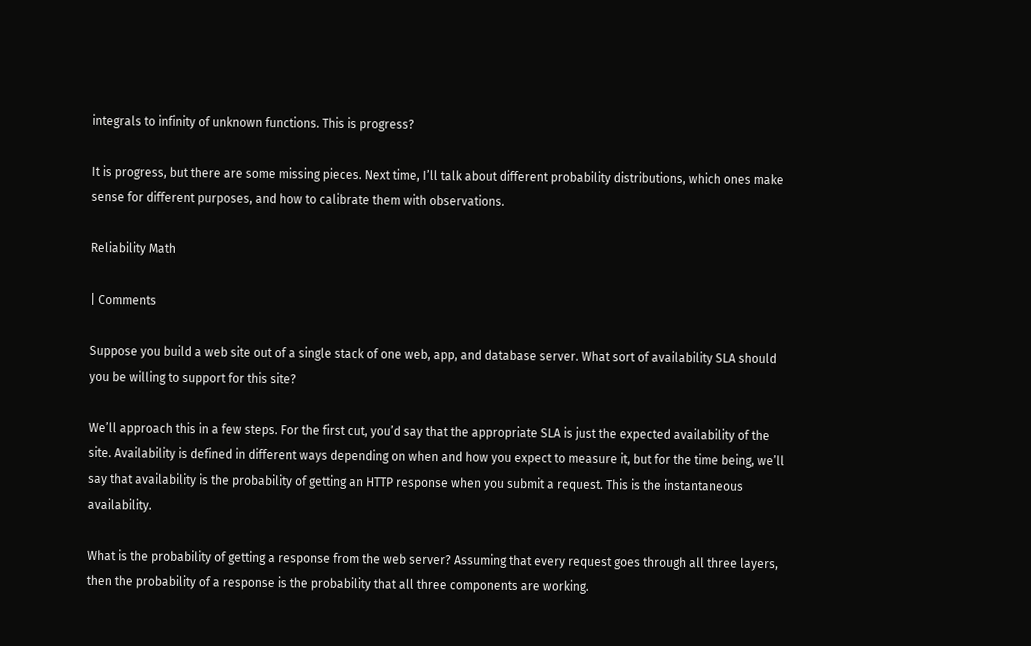integrals to infinity of unknown functions. This is progress?

It is progress, but there are some missing pieces. Next time, I’ll talk about different probability distributions, which ones make sense for different purposes, and how to calibrate them with observations.

Reliability Math

| Comments

Suppose you build a web site out of a single stack of one web, app, and database server. What sort of availability SLA should you be willing to support for this site?

We’ll approach this in a few steps. For the first cut, you’d say that the appropriate SLA is just the expected availability of the site. Availability is defined in different ways depending on when and how you expect to measure it, but for the time being, we’ll say that availability is the probability of getting an HTTP response when you submit a request. This is the instantaneous availability.

What is the probability of getting a response from the web server? Assuming that every request goes through all three layers, then the probability of a response is the probability that all three components are working.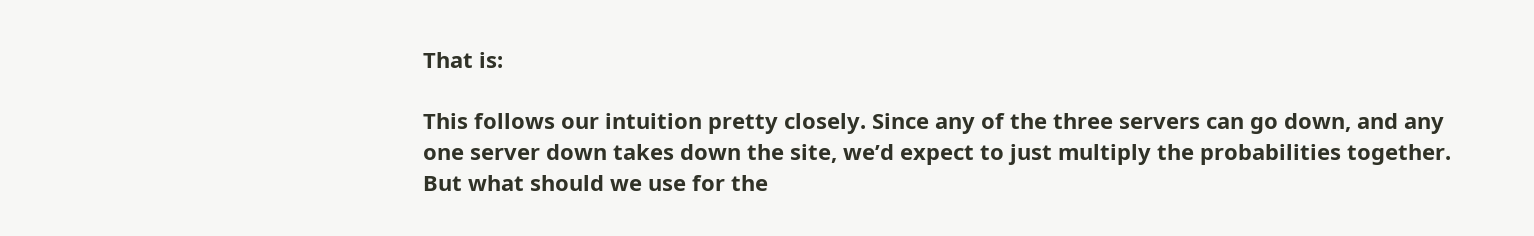That is:

This follows our intuition pretty closely. Since any of the three servers can go down, and any one server down takes down the site, we’d expect to just multiply the probabilities together. But what should we use for the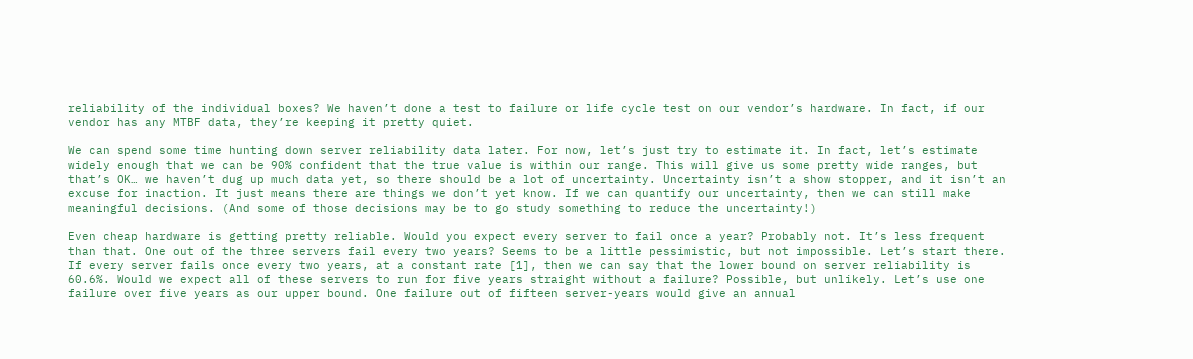reliability of the individual boxes? We haven’t done a test to failure or life cycle test on our vendor’s hardware. In fact, if our vendor has any MTBF data, they’re keeping it pretty quiet.

We can spend some time hunting down server reliability data later. For now, let’s just try to estimate it. In fact, let’s estimate widely enough that we can be 90% confident that the true value is within our range. This will give us some pretty wide ranges, but that’s OK… we haven’t dug up much data yet, so there should be a lot of uncertainty. Uncertainty isn’t a show stopper, and it isn’t an excuse for inaction. It just means there are things we don’t yet know. If we can quantify our uncertainty, then we can still make meaningful decisions. (And some of those decisions may be to go study something to reduce the uncertainty!)

Even cheap hardware is getting pretty reliable. Would you expect every server to fail once a year? Probably not. It’s less frequent than that. One out of the three servers fail every two years? Seems to be a little pessimistic, but not impossible. Let’s start there. If every server fails once every two years, at a constant rate [1], then we can say that the lower bound on server reliability is 60.6%. Would we expect all of these servers to run for five years straight without a failure? Possible, but unlikely. Let’s use one failure over five years as our upper bound. One failure out of fifteen server-years would give an annual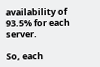availability of 93.5% for each server.

So, each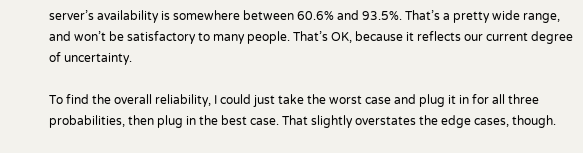server’s availability is somewhere between 60.6% and 93.5%. That’s a pretty wide range, and won’t be satisfactory to many people. That’s OK, because it reflects our current degree of uncertainty.

To find the overall reliability, I could just take the worst case and plug it in for all three probabilities, then plug in the best case. That slightly overstates the edge cases, though.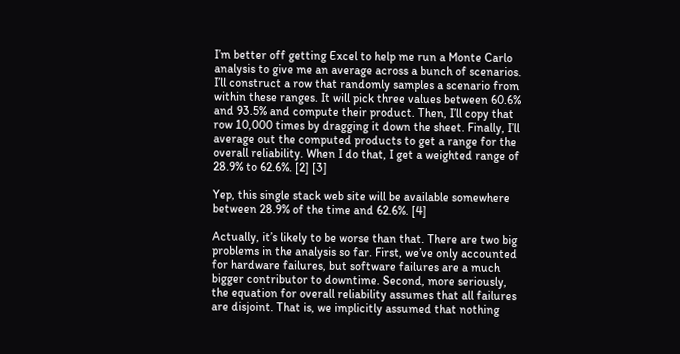I’m better off getting Excel to help me run a Monte Carlo analysis to give me an average across a bunch of scenarios. I’ll construct a row that randomly samples a scenario from within these ranges. It will pick three values between 60.6% and 93.5% and compute their product. Then, I’ll copy that row 10,000 times by dragging it down the sheet. Finally, I’ll average out the computed products to get a range for the overall reliability. When I do that, I get a weighted range of 28.9% to 62.6%. [2] [3]

Yep, this single stack web site will be available somewhere between 28.9% of the time and 62.6%. [4]

Actually, it’s likely to be worse than that. There are two big problems in the analysis so far. First, we’ve only accounted for hardware failures, but software failures are a much bigger contributor to downtime. Second, more seriously, the equation for overall reliability assumes that all failures are disjoint. That is, we implicitly assumed that nothing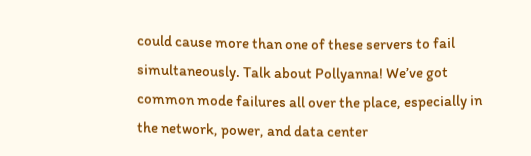could cause more than one of these servers to fail simultaneously. Talk about Pollyanna! We’ve got common mode failures all over the place, especially in the network, power, and data center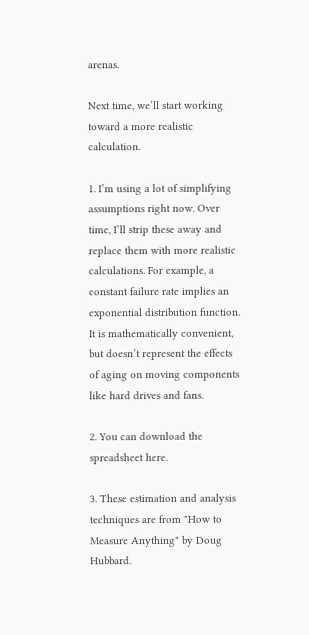arenas.

Next time, we’ll start working toward a more realistic calculation.

1. I’m using a lot of simplifying assumptions right now. Over time, I’ll strip these away and replace them with more realistic calculations. For example, a constant failure rate implies an exponential distribution function. It is mathematically convenient, but doesn’t represent the effects of aging on moving components like hard drives and fans.

2. You can download the spreadsheet here.

3. These estimation and analysis techniques are from "How to Measure Anything" by Doug Hubbard.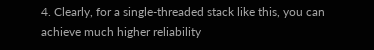4. Clearly, for a single-threaded stack like this, you can achieve much higher reliability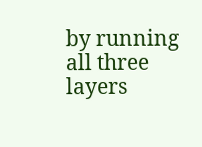by running all three layers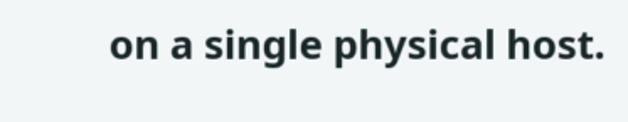on a single physical host.